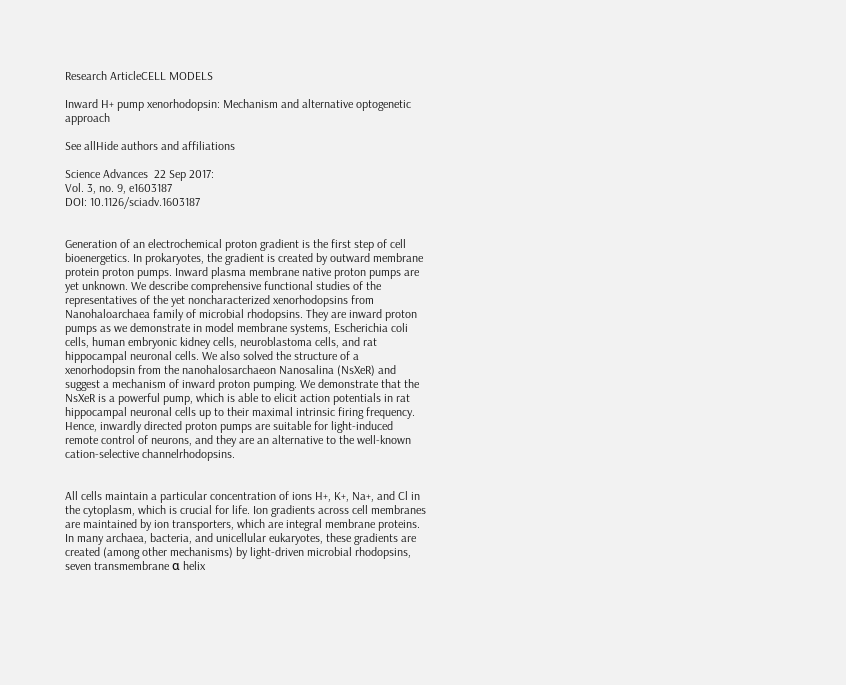Research ArticleCELL MODELS

Inward H+ pump xenorhodopsin: Mechanism and alternative optogenetic approach

See allHide authors and affiliations

Science Advances  22 Sep 2017:
Vol. 3, no. 9, e1603187
DOI: 10.1126/sciadv.1603187


Generation of an electrochemical proton gradient is the first step of cell bioenergetics. In prokaryotes, the gradient is created by outward membrane protein proton pumps. Inward plasma membrane native proton pumps are yet unknown. We describe comprehensive functional studies of the representatives of the yet noncharacterized xenorhodopsins from Nanohaloarchaea family of microbial rhodopsins. They are inward proton pumps as we demonstrate in model membrane systems, Escherichia coli cells, human embryonic kidney cells, neuroblastoma cells, and rat hippocampal neuronal cells. We also solved the structure of a xenorhodopsin from the nanohalosarchaeon Nanosalina (NsXeR) and suggest a mechanism of inward proton pumping. We demonstrate that the NsXeR is a powerful pump, which is able to elicit action potentials in rat hippocampal neuronal cells up to their maximal intrinsic firing frequency. Hence, inwardly directed proton pumps are suitable for light-induced remote control of neurons, and they are an alternative to the well-known cation-selective channelrhodopsins.


All cells maintain a particular concentration of ions H+, K+, Na+, and Cl in the cytoplasm, which is crucial for life. Ion gradients across cell membranes are maintained by ion transporters, which are integral membrane proteins. In many archaea, bacteria, and unicellular eukaryotes, these gradients are created (among other mechanisms) by light-driven microbial rhodopsins, seven transmembrane α helix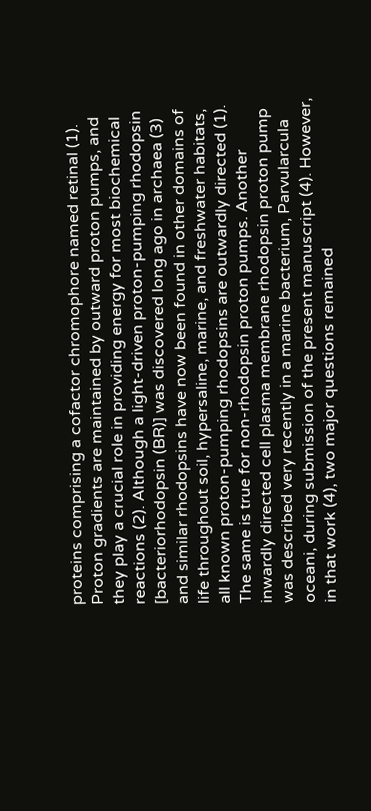proteins comprising a cofactor chromophore named retinal (1). Proton gradients are maintained by outward proton pumps, and they play a crucial role in providing energy for most biochemical reactions (2). Although a light-driven proton-pumping rhodopsin [bacteriorhodopsin (BR)] was discovered long ago in archaea (3) and similar rhodopsins have now been found in other domains of life throughout soil, hypersaline, marine, and freshwater habitats, all known proton-pumping rhodopsins are outwardly directed (1). The same is true for non-rhodopsin proton pumps. Another inwardly directed cell plasma membrane rhodopsin proton pump was described very recently in a marine bacterium, Parvularcula oceani, during submission of the present manuscript (4). However, in that work (4), two major questions remained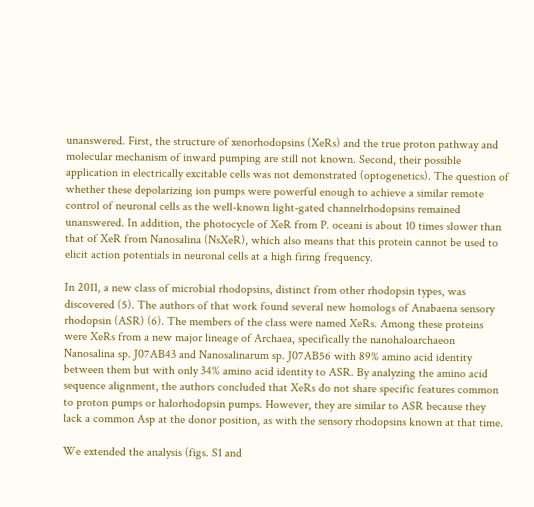unanswered. First, the structure of xenorhodopsins (XeRs) and the true proton pathway and molecular mechanism of inward pumping are still not known. Second, their possible application in electrically excitable cells was not demonstrated (optogenetics). The question of whether these depolarizing ion pumps were powerful enough to achieve a similar remote control of neuronal cells as the well-known light-gated channelrhodopsins remained unanswered. In addition, the photocycle of XeR from P. oceani is about 10 times slower than that of XeR from Nanosalina (NsXeR), which also means that this protein cannot be used to elicit action potentials in neuronal cells at a high firing frequency.

In 2011, a new class of microbial rhodopsins, distinct from other rhodopsin types, was discovered (5). The authors of that work found several new homologs of Anabaena sensory rhodopsin (ASR) (6). The members of the class were named XeRs. Among these proteins were XeRs from a new major lineage of Archaea, specifically the nanohaloarchaeon Nanosalina sp. J07AB43 and Nanosalinarum sp. J07AB56 with 89% amino acid identity between them but with only 34% amino acid identity to ASR. By analyzing the amino acid sequence alignment, the authors concluded that XeRs do not share specific features common to proton pumps or halorhodopsin pumps. However, they are similar to ASR because they lack a common Asp at the donor position, as with the sensory rhodopsins known at that time.

We extended the analysis (figs. S1 and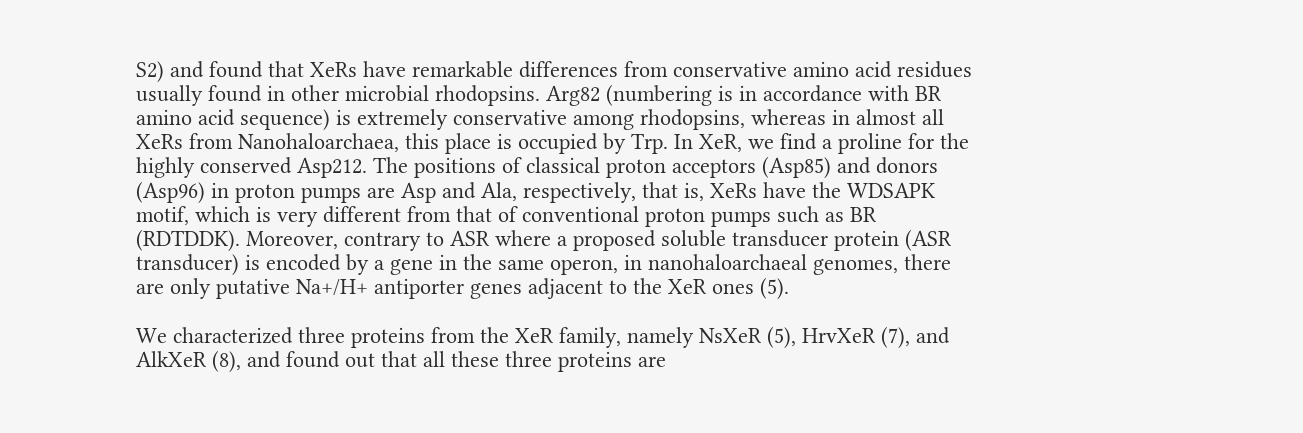S2) and found that XeRs have remarkable differences from conservative amino acid residues usually found in other microbial rhodopsins. Arg82 (numbering is in accordance with BR amino acid sequence) is extremely conservative among rhodopsins, whereas in almost all XeRs from Nanohaloarchaea, this place is occupied by Trp. In XeR, we find a proline for the highly conserved Asp212. The positions of classical proton acceptors (Asp85) and donors (Asp96) in proton pumps are Asp and Ala, respectively, that is, XeRs have the WDSAPK motif, which is very different from that of conventional proton pumps such as BR (RDTDDK). Moreover, contrary to ASR where a proposed soluble transducer protein (ASR transducer) is encoded by a gene in the same operon, in nanohaloarchaeal genomes, there are only putative Na+/H+ antiporter genes adjacent to the XeR ones (5).

We characterized three proteins from the XeR family, namely NsXeR (5), HrvXeR (7), and AlkXeR (8), and found out that all these three proteins are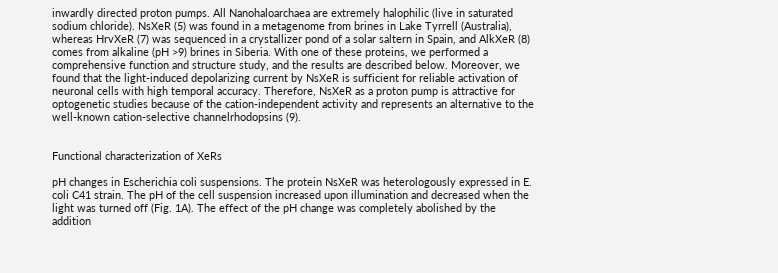inwardly directed proton pumps. All Nanohaloarchaea are extremely halophilic (live in saturated sodium chloride). NsXeR (5) was found in a metagenome from brines in Lake Tyrrell (Australia), whereas HrvXeR (7) was sequenced in a crystallizer pond of a solar saltern in Spain, and AlkXeR (8) comes from alkaline (pH >9) brines in Siberia. With one of these proteins, we performed a comprehensive function and structure study, and the results are described below. Moreover, we found that the light-induced depolarizing current by NsXeR is sufficient for reliable activation of neuronal cells with high temporal accuracy. Therefore, NsXeR as a proton pump is attractive for optogenetic studies because of the cation-independent activity and represents an alternative to the well-known cation-selective channelrhodopsins (9).


Functional characterization of XeRs

pH changes in Escherichia coli suspensions. The protein NsXeR was heterologously expressed in E. coli C41 strain. The pH of the cell suspension increased upon illumination and decreased when the light was turned off (Fig. 1A). The effect of the pH change was completely abolished by the addition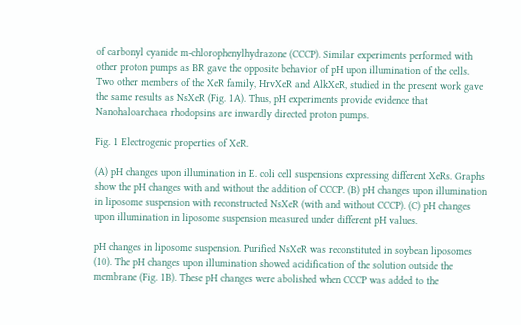of carbonyl cyanide m-chlorophenylhydrazone (CCCP). Similar experiments performed with other proton pumps as BR gave the opposite behavior of pH upon illumination of the cells. Two other members of the XeR family, HrvXeR and AlkXeR, studied in the present work gave the same results as NsXeR (Fig. 1A). Thus, pH experiments provide evidence that Nanohaloarchaea rhodopsins are inwardly directed proton pumps.

Fig. 1 Electrogenic properties of XeR.

(A) pH changes upon illumination in E. coli cell suspensions expressing different XeRs. Graphs show the pH changes with and without the addition of CCCP. (B) pH changes upon illumination in liposome suspension with reconstructed NsXeR (with and without CCCP). (C) pH changes upon illumination in liposome suspension measured under different pH values.

pH changes in liposome suspension. Purified NsXeR was reconstituted in soybean liposomes (10). The pH changes upon illumination showed acidification of the solution outside the membrane (Fig. 1B). These pH changes were abolished when CCCP was added to the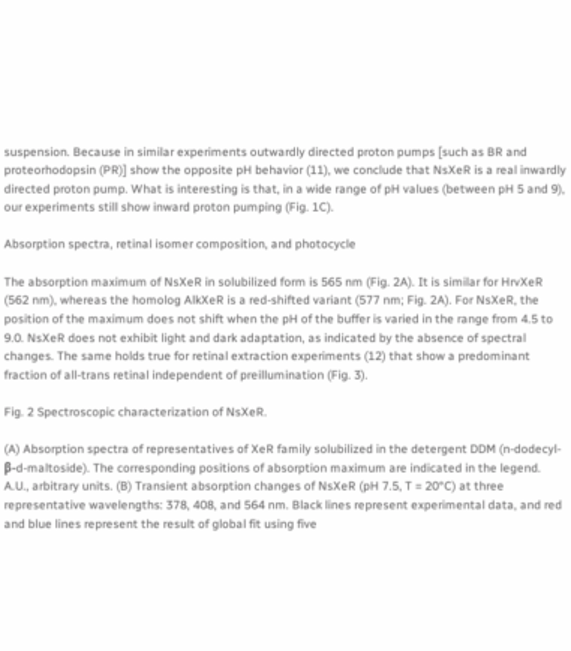suspension. Because in similar experiments outwardly directed proton pumps [such as BR and proteorhodopsin (PR)] show the opposite pH behavior (11), we conclude that NsXeR is a real inwardly directed proton pump. What is interesting is that, in a wide range of pH values (between pH 5 and 9), our experiments still show inward proton pumping (Fig. 1C).

Absorption spectra, retinal isomer composition, and photocycle

The absorption maximum of NsXeR in solubilized form is 565 nm (Fig. 2A). It is similar for HrvXeR (562 nm), whereas the homolog AlkXeR is a red-shifted variant (577 nm; Fig. 2A). For NsXeR, the position of the maximum does not shift when the pH of the buffer is varied in the range from 4.5 to 9.0. NsXeR does not exhibit light and dark adaptation, as indicated by the absence of spectral changes. The same holds true for retinal extraction experiments (12) that show a predominant fraction of all-trans retinal independent of preillumination (Fig. 3).

Fig. 2 Spectroscopic characterization of NsXeR.

(A) Absorption spectra of representatives of XeR family solubilized in the detergent DDM (n-dodecyl-β-d-maltoside). The corresponding positions of absorption maximum are indicated in the legend. A.U., arbitrary units. (B) Transient absorption changes of NsXeR (pH 7.5, T = 20°C) at three representative wavelengths: 378, 408, and 564 nm. Black lines represent experimental data, and red and blue lines represent the result of global fit using five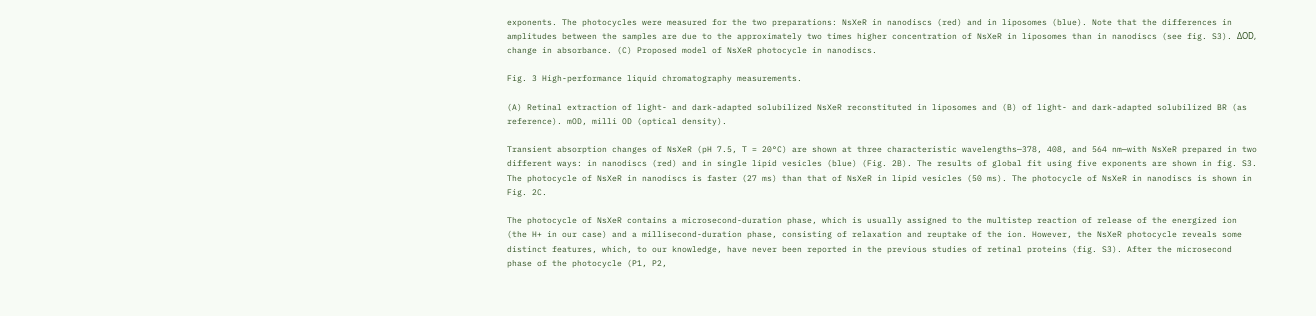exponents. The photocycles were measured for the two preparations: NsXeR in nanodiscs (red) and in liposomes (blue). Note that the differences in amplitudes between the samples are due to the approximately two times higher concentration of NsXeR in liposomes than in nanodiscs (see fig. S3). ΔOD, change in absorbance. (C) Proposed model of NsXeR photocycle in nanodiscs.

Fig. 3 High-performance liquid chromatography measurements.

(A) Retinal extraction of light- and dark-adapted solubilized NsXeR reconstituted in liposomes and (B) of light- and dark-adapted solubilized BR (as reference). mOD, milli OD (optical density).

Transient absorption changes of NsXeR (pH 7.5, T = 20°C) are shown at three characteristic wavelengths—378, 408, and 564 nm—with NsXeR prepared in two different ways: in nanodiscs (red) and in single lipid vesicles (blue) (Fig. 2B). The results of global fit using five exponents are shown in fig. S3. The photocycle of NsXeR in nanodiscs is faster (27 ms) than that of NsXeR in lipid vesicles (50 ms). The photocycle of NsXeR in nanodiscs is shown in Fig. 2C.

The photocycle of NsXeR contains a microsecond-duration phase, which is usually assigned to the multistep reaction of release of the energized ion (the H+ in our case) and a millisecond-duration phase, consisting of relaxation and reuptake of the ion. However, the NsXeR photocycle reveals some distinct features, which, to our knowledge, have never been reported in the previous studies of retinal proteins (fig. S3). After the microsecond phase of the photocycle (P1, P2,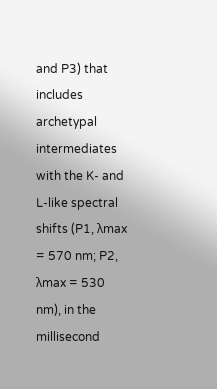and P3) that includes archetypal intermediates with the K- and L-like spectral shifts (P1, λmax = 570 nm; P2, λmax = 530 nm), in the millisecond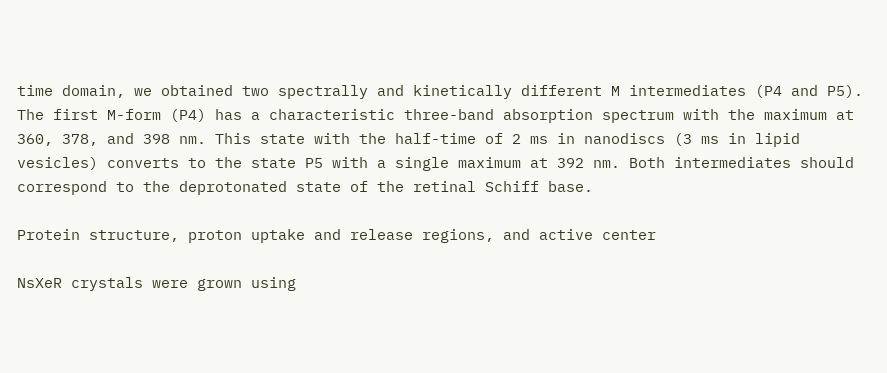time domain, we obtained two spectrally and kinetically different M intermediates (P4 and P5). The first M-form (P4) has a characteristic three-band absorption spectrum with the maximum at 360, 378, and 398 nm. This state with the half-time of 2 ms in nanodiscs (3 ms in lipid vesicles) converts to the state P5 with a single maximum at 392 nm. Both intermediates should correspond to the deprotonated state of the retinal Schiff base.

Protein structure, proton uptake and release regions, and active center

NsXeR crystals were grown using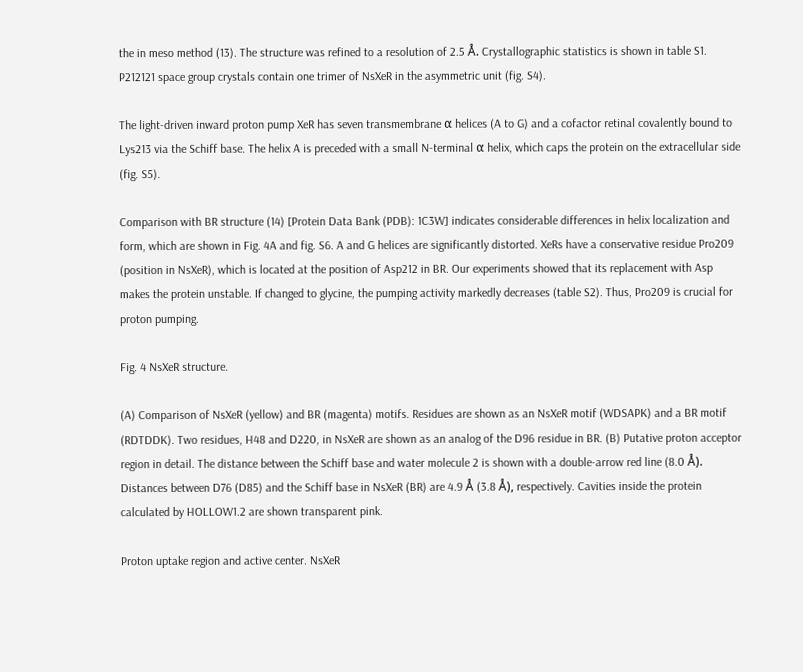the in meso method (13). The structure was refined to a resolution of 2.5 Å. Crystallographic statistics is shown in table S1. P212121 space group crystals contain one trimer of NsXeR in the asymmetric unit (fig. S4).

The light-driven inward proton pump XeR has seven transmembrane α helices (A to G) and a cofactor retinal covalently bound to Lys213 via the Schiff base. The helix A is preceded with a small N-terminal α helix, which caps the protein on the extracellular side (fig. S5).

Comparison with BR structure (14) [Protein Data Bank (PDB): 1C3W] indicates considerable differences in helix localization and form, which are shown in Fig. 4A and fig. S6. A and G helices are significantly distorted. XeRs have a conservative residue Pro209 (position in NsXeR), which is located at the position of Asp212 in BR. Our experiments showed that its replacement with Asp makes the protein unstable. If changed to glycine, the pumping activity markedly decreases (table S2). Thus, Pro209 is crucial for proton pumping.

Fig. 4 NsXeR structure.

(A) Comparison of NsXeR (yellow) and BR (magenta) motifs. Residues are shown as an NsXeR motif (WDSAPK) and a BR motif (RDTDDK). Two residues, H48 and D220, in NsXeR are shown as an analog of the D96 residue in BR. (B) Putative proton acceptor region in detail. The distance between the Schiff base and water molecule 2 is shown with a double-arrow red line (8.0 Å). Distances between D76 (D85) and the Schiff base in NsXeR (BR) are 4.9 Å (3.8 Å), respectively. Cavities inside the protein calculated by HOLLOW1.2 are shown transparent pink.

Proton uptake region and active center. NsXeR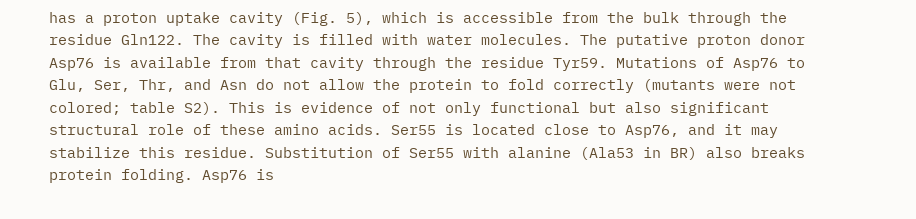has a proton uptake cavity (Fig. 5), which is accessible from the bulk through the residue Gln122. The cavity is filled with water molecules. The putative proton donor Asp76 is available from that cavity through the residue Tyr59. Mutations of Asp76 to Glu, Ser, Thr, and Asn do not allow the protein to fold correctly (mutants were not colored; table S2). This is evidence of not only functional but also significant structural role of these amino acids. Ser55 is located close to Asp76, and it may stabilize this residue. Substitution of Ser55 with alanine (Ala53 in BR) also breaks protein folding. Asp76 is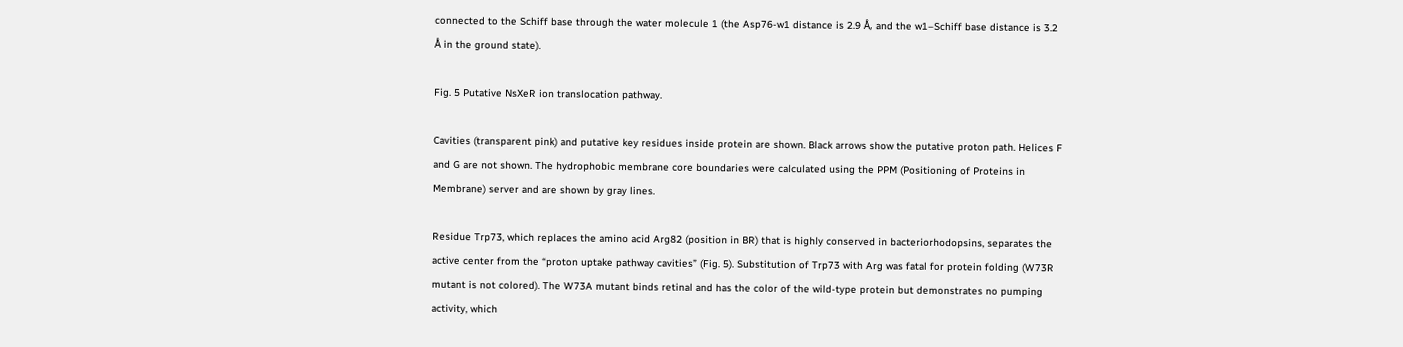connected to the Schiff base through the water molecule 1 (the Asp76-w1 distance is 2.9 Å, and the w1–Schiff base distance is 3.2 Å in the ground state).

Fig. 5 Putative NsXeR ion translocation pathway.

Cavities (transparent pink) and putative key residues inside protein are shown. Black arrows show the putative proton path. Helices F and G are not shown. The hydrophobic membrane core boundaries were calculated using the PPM (Positioning of Proteins in Membrane) server and are shown by gray lines.

Residue Trp73, which replaces the amino acid Arg82 (position in BR) that is highly conserved in bacteriorhodopsins, separates the active center from the “proton uptake pathway cavities” (Fig. 5). Substitution of Trp73 with Arg was fatal for protein folding (W73R mutant is not colored). The W73A mutant binds retinal and has the color of the wild-type protein but demonstrates no pumping activity, which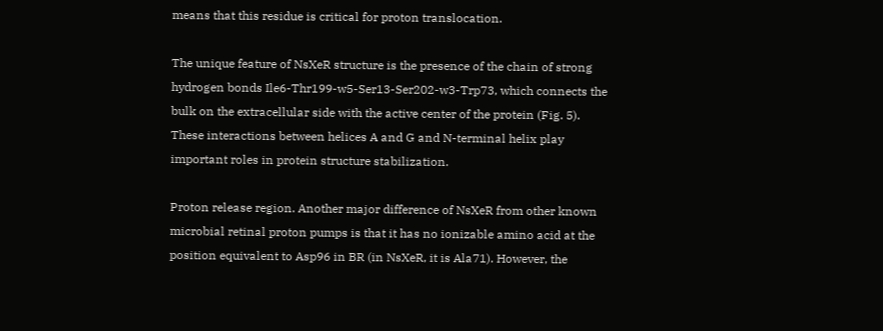means that this residue is critical for proton translocation.

The unique feature of NsXeR structure is the presence of the chain of strong hydrogen bonds Ile6-Thr199-w5-Ser13-Ser202-w3-Trp73, which connects the bulk on the extracellular side with the active center of the protein (Fig. 5). These interactions between helices A and G and N-terminal helix play important roles in protein structure stabilization.

Proton release region. Another major difference of NsXeR from other known microbial retinal proton pumps is that it has no ionizable amino acid at the position equivalent to Asp96 in BR (in NsXeR, it is Ala71). However, the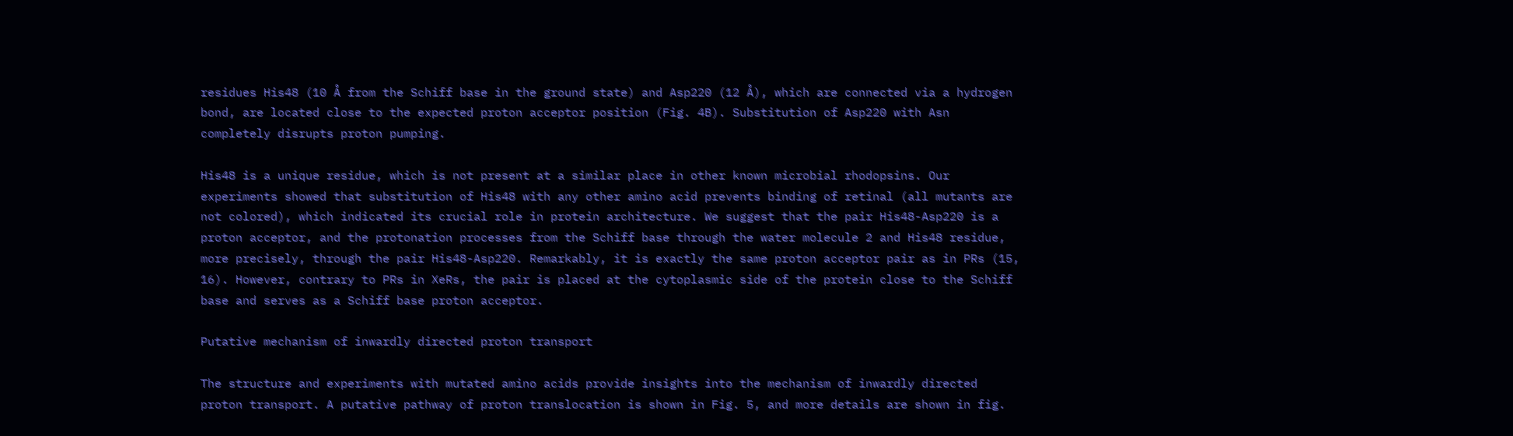residues His48 (10 Å from the Schiff base in the ground state) and Asp220 (12 Å), which are connected via a hydrogen bond, are located close to the expected proton acceptor position (Fig. 4B). Substitution of Asp220 with Asn completely disrupts proton pumping.

His48 is a unique residue, which is not present at a similar place in other known microbial rhodopsins. Our experiments showed that substitution of His48 with any other amino acid prevents binding of retinal (all mutants are not colored), which indicated its crucial role in protein architecture. We suggest that the pair His48-Asp220 is a proton acceptor, and the protonation processes from the Schiff base through the water molecule 2 and His48 residue, more precisely, through the pair His48-Asp220. Remarkably, it is exactly the same proton acceptor pair as in PRs (15, 16). However, contrary to PRs in XeRs, the pair is placed at the cytoplasmic side of the protein close to the Schiff base and serves as a Schiff base proton acceptor.

Putative mechanism of inwardly directed proton transport

The structure and experiments with mutated amino acids provide insights into the mechanism of inwardly directed proton transport. A putative pathway of proton translocation is shown in Fig. 5, and more details are shown in fig.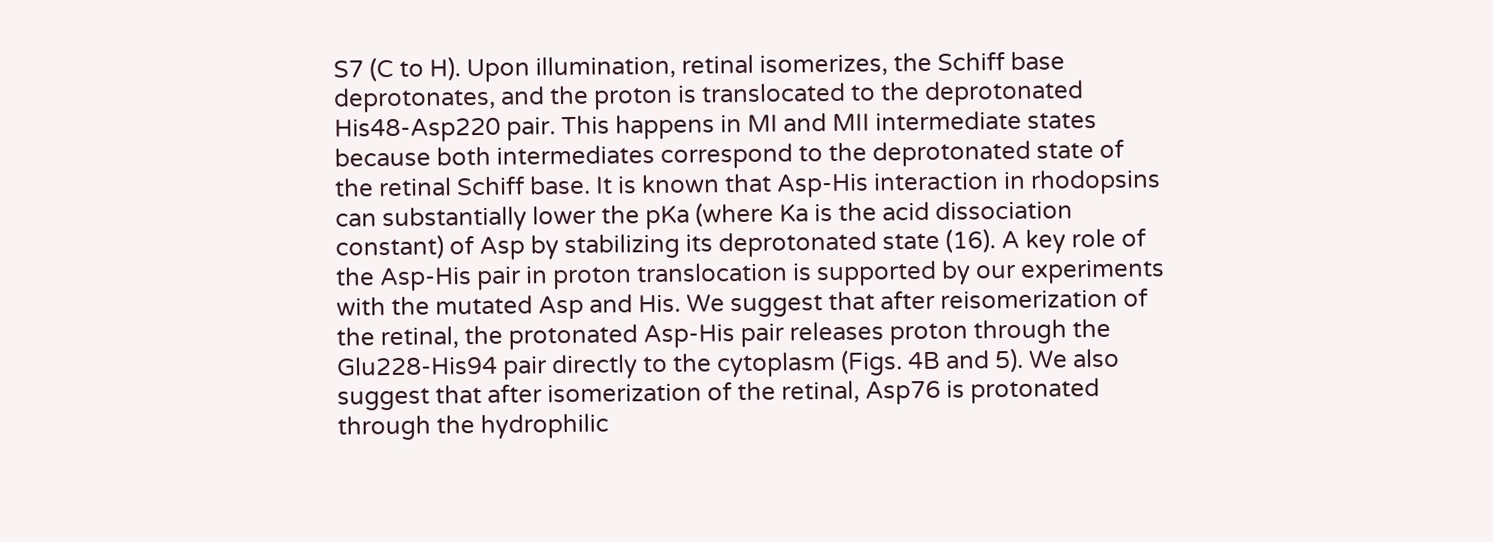S7 (C to H). Upon illumination, retinal isomerizes, the Schiff base deprotonates, and the proton is translocated to the deprotonated His48-Asp220 pair. This happens in MI and MII intermediate states because both intermediates correspond to the deprotonated state of the retinal Schiff base. It is known that Asp-His interaction in rhodopsins can substantially lower the pKa (where Ka is the acid dissociation constant) of Asp by stabilizing its deprotonated state (16). A key role of the Asp-His pair in proton translocation is supported by our experiments with the mutated Asp and His. We suggest that after reisomerization of the retinal, the protonated Asp-His pair releases proton through the Glu228-His94 pair directly to the cytoplasm (Figs. 4B and 5). We also suggest that after isomerization of the retinal, Asp76 is protonated through the hydrophilic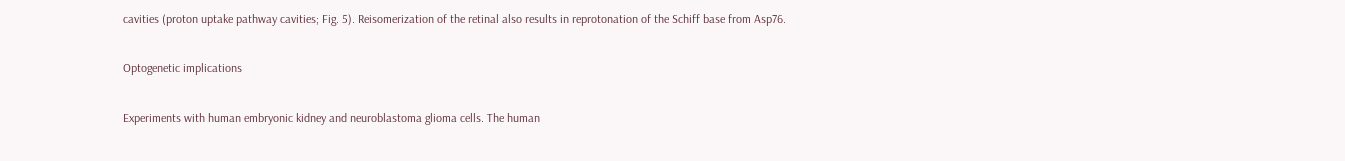cavities (proton uptake pathway cavities; Fig. 5). Reisomerization of the retinal also results in reprotonation of the Schiff base from Asp76.

Optogenetic implications

Experiments with human embryonic kidney and neuroblastoma glioma cells. The human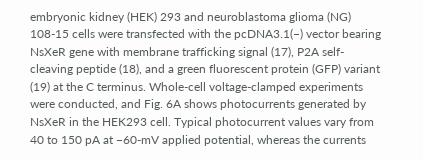embryonic kidney (HEK) 293 and neuroblastoma glioma (NG) 108-15 cells were transfected with the pcDNA3.1(−) vector bearing NsXeR gene with membrane trafficking signal (17), P2A self-cleaving peptide (18), and a green fluorescent protein (GFP) variant (19) at the C terminus. Whole-cell voltage-clamped experiments were conducted, and Fig. 6A shows photocurrents generated by NsXeR in the HEK293 cell. Typical photocurrent values vary from 40 to 150 pA at −60-mV applied potential, whereas the currents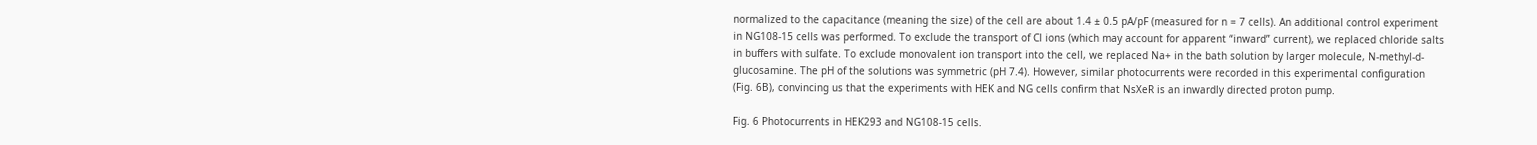normalized to the capacitance (meaning the size) of the cell are about 1.4 ± 0.5 pA/pF (measured for n = 7 cells). An additional control experiment in NG108-15 cells was performed. To exclude the transport of Cl ions (which may account for apparent “inward” current), we replaced chloride salts in buffers with sulfate. To exclude monovalent ion transport into the cell, we replaced Na+ in the bath solution by larger molecule, N-methyl-d-glucosamine. The pH of the solutions was symmetric (pH 7.4). However, similar photocurrents were recorded in this experimental configuration (Fig. 6B), convincing us that the experiments with HEK and NG cells confirm that NsXeR is an inwardly directed proton pump.

Fig. 6 Photocurrents in HEK293 and NG108-15 cells.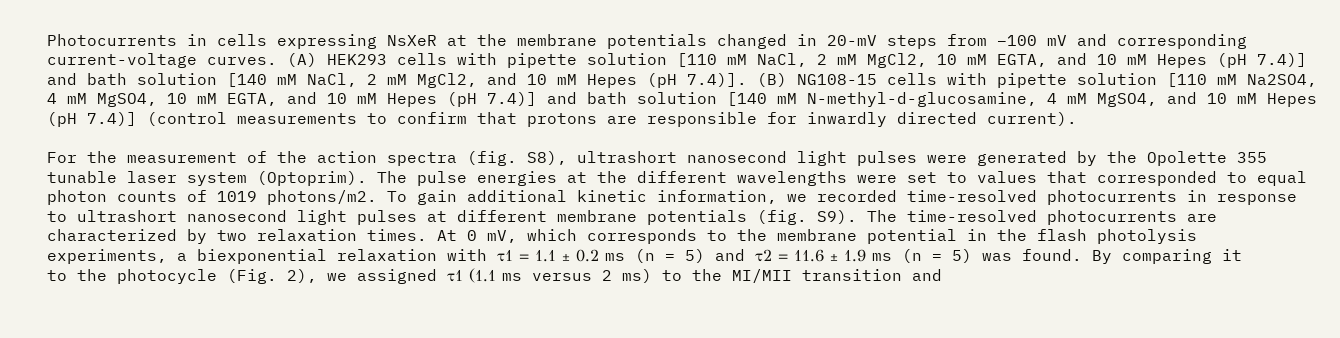Photocurrents in cells expressing NsXeR at the membrane potentials changed in 20-mV steps from −100 mV and corresponding current-voltage curves. (A) HEK293 cells with pipette solution [110 mM NaCl, 2 mM MgCl2, 10 mM EGTA, and 10 mM Hepes (pH 7.4)] and bath solution [140 mM NaCl, 2 mM MgCl2, and 10 mM Hepes (pH 7.4)]. (B) NG108-15 cells with pipette solution [110 mM Na2SO4, 4 mM MgSO4, 10 mM EGTA, and 10 mM Hepes (pH 7.4)] and bath solution [140 mM N-methyl-d-glucosamine, 4 mM MgSO4, and 10 mM Hepes (pH 7.4)] (control measurements to confirm that protons are responsible for inwardly directed current).

For the measurement of the action spectra (fig. S8), ultrashort nanosecond light pulses were generated by the Opolette 355 tunable laser system (Optoprim). The pulse energies at the different wavelengths were set to values that corresponded to equal photon counts of 1019 photons/m2. To gain additional kinetic information, we recorded time-resolved photocurrents in response to ultrashort nanosecond light pulses at different membrane potentials (fig. S9). The time-resolved photocurrents are characterized by two relaxation times. At 0 mV, which corresponds to the membrane potential in the flash photolysis experiments, a biexponential relaxation with τ1 = 1.1 ± 0.2 ms (n = 5) and τ2 = 11.6 ± 1.9 ms (n = 5) was found. By comparing it to the photocycle (Fig. 2), we assigned τ1 (1.1 ms versus 2 ms) to the MI/MII transition and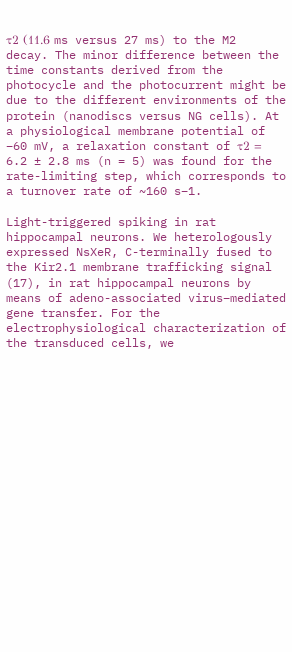τ2 (11.6 ms versus 27 ms) to the M2 decay. The minor difference between the time constants derived from the photocycle and the photocurrent might be due to the different environments of the protein (nanodiscs versus NG cells). At a physiological membrane potential of −60 mV, a relaxation constant of τ2 = 6.2 ± 2.8 ms (n = 5) was found for the rate-limiting step, which corresponds to a turnover rate of ~160 s−1.

Light-triggered spiking in rat hippocampal neurons. We heterologously expressed NsXeR, C-terminally fused to the Kir2.1 membrane trafficking signal (17), in rat hippocampal neurons by means of adeno-associated virus–mediated gene transfer. For the electrophysiological characterization of the transduced cells, we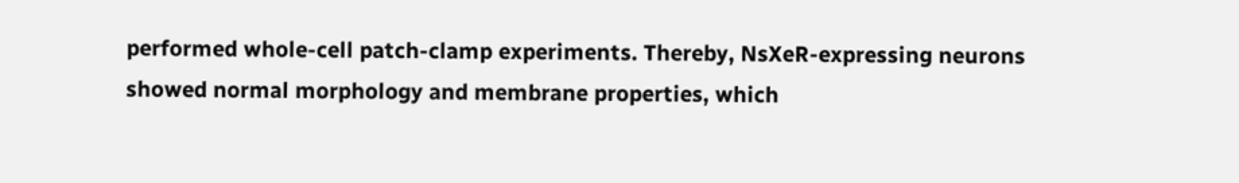performed whole-cell patch-clamp experiments. Thereby, NsXeR-expressing neurons showed normal morphology and membrane properties, which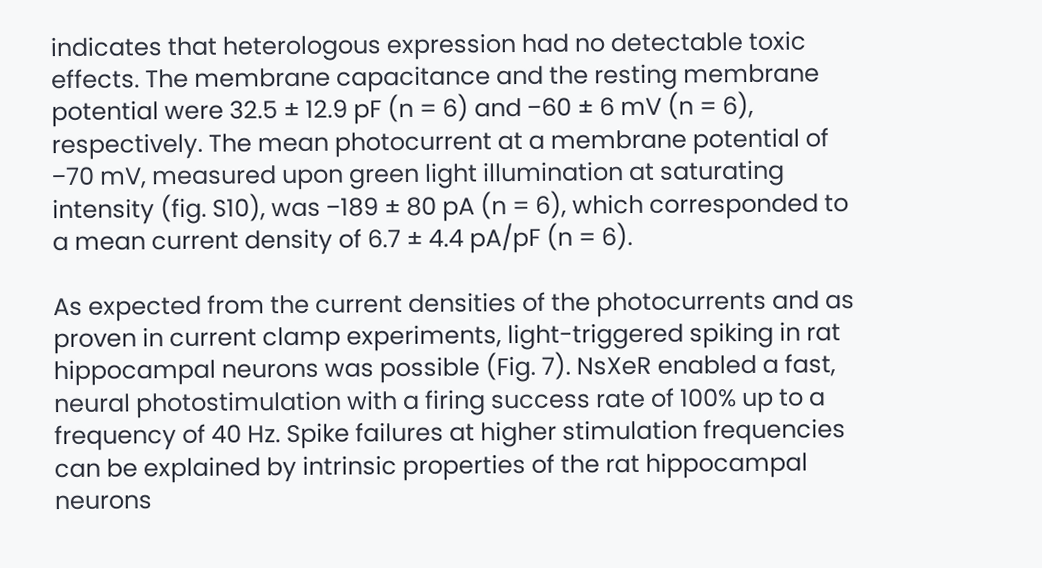indicates that heterologous expression had no detectable toxic effects. The membrane capacitance and the resting membrane potential were 32.5 ± 12.9 pF (n = 6) and −60 ± 6 mV (n = 6), respectively. The mean photocurrent at a membrane potential of −70 mV, measured upon green light illumination at saturating intensity (fig. S10), was −189 ± 80 pA (n = 6), which corresponded to a mean current density of 6.7 ± 4.4 pA/pF (n = 6).

As expected from the current densities of the photocurrents and as proven in current clamp experiments, light-triggered spiking in rat hippocampal neurons was possible (Fig. 7). NsXeR enabled a fast, neural photostimulation with a firing success rate of 100% up to a frequency of 40 Hz. Spike failures at higher stimulation frequencies can be explained by intrinsic properties of the rat hippocampal neurons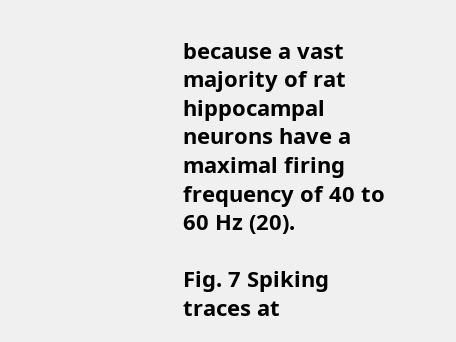because a vast majority of rat hippocampal neurons have a maximal firing frequency of 40 to 60 Hz (20).

Fig. 7 Spiking traces at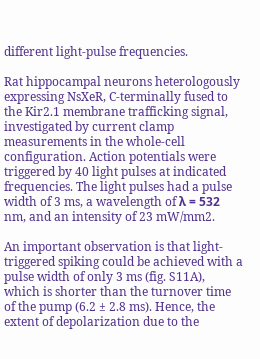different light-pulse frequencies.

Rat hippocampal neurons heterologously expressing NsXeR, C-terminally fused to the Kir2.1 membrane trafficking signal, investigated by current clamp measurements in the whole-cell configuration. Action potentials were triggered by 40 light pulses at indicated frequencies. The light pulses had a pulse width of 3 ms, a wavelength of λ = 532 nm, and an intensity of 23 mW/mm2.

An important observation is that light-triggered spiking could be achieved with a pulse width of only 3 ms (fig. S11A), which is shorter than the turnover time of the pump (6.2 ± 2.8 ms). Hence, the extent of depolarization due to the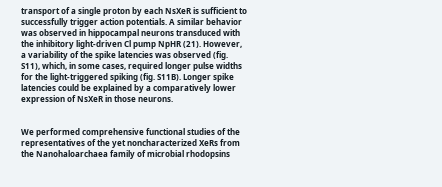transport of a single proton by each NsXeR is sufficient to successfully trigger action potentials. A similar behavior was observed in hippocampal neurons transduced with the inhibitory light-driven Cl pump NpHR (21). However, a variability of the spike latencies was observed (fig. S11), which, in some cases, required longer pulse widths for the light-triggered spiking (fig. S11B). Longer spike latencies could be explained by a comparatively lower expression of NsXeR in those neurons.


We performed comprehensive functional studies of the representatives of the yet noncharacterized XeRs from the Nanohaloarchaea family of microbial rhodopsins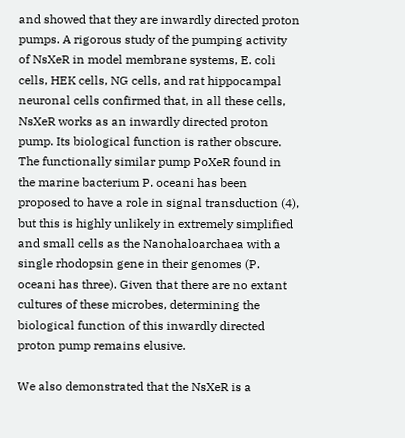and showed that they are inwardly directed proton pumps. A rigorous study of the pumping activity of NsXeR in model membrane systems, E. coli cells, HEK cells, NG cells, and rat hippocampal neuronal cells confirmed that, in all these cells, NsXeR works as an inwardly directed proton pump. Its biological function is rather obscure. The functionally similar pump PoXeR found in the marine bacterium P. oceani has been proposed to have a role in signal transduction (4), but this is highly unlikely in extremely simplified and small cells as the Nanohaloarchaea with a single rhodopsin gene in their genomes (P. oceani has three). Given that there are no extant cultures of these microbes, determining the biological function of this inwardly directed proton pump remains elusive.

We also demonstrated that the NsXeR is a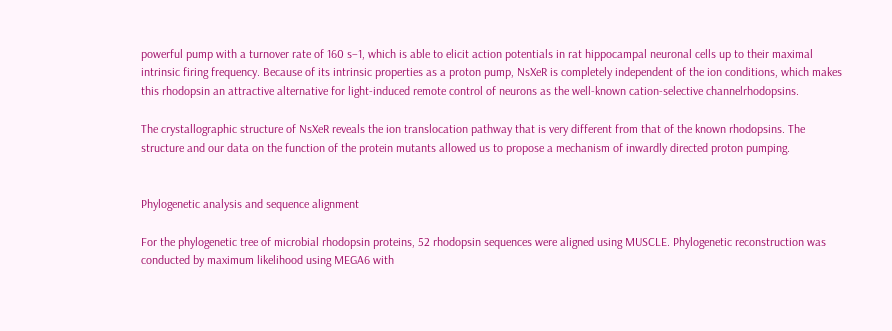powerful pump with a turnover rate of 160 s−1, which is able to elicit action potentials in rat hippocampal neuronal cells up to their maximal intrinsic firing frequency. Because of its intrinsic properties as a proton pump, NsXeR is completely independent of the ion conditions, which makes this rhodopsin an attractive alternative for light-induced remote control of neurons as the well-known cation-selective channelrhodopsins.

The crystallographic structure of NsXeR reveals the ion translocation pathway that is very different from that of the known rhodopsins. The structure and our data on the function of the protein mutants allowed us to propose a mechanism of inwardly directed proton pumping.


Phylogenetic analysis and sequence alignment

For the phylogenetic tree of microbial rhodopsin proteins, 52 rhodopsin sequences were aligned using MUSCLE. Phylogenetic reconstruction was conducted by maximum likelihood using MEGA6 with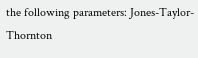the following parameters: Jones-Taylor-Thornton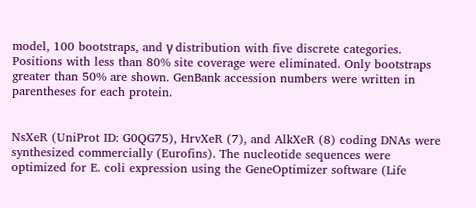model, 100 bootstraps, and γ distribution with five discrete categories. Positions with less than 80% site coverage were eliminated. Only bootstraps greater than 50% are shown. GenBank accession numbers were written in parentheses for each protein.


NsXeR (UniProt ID: G0QG75), HrvXeR (7), and AlkXeR (8) coding DNAs were synthesized commercially (Eurofins). The nucleotide sequences were optimized for E. coli expression using the GeneOptimizer software (Life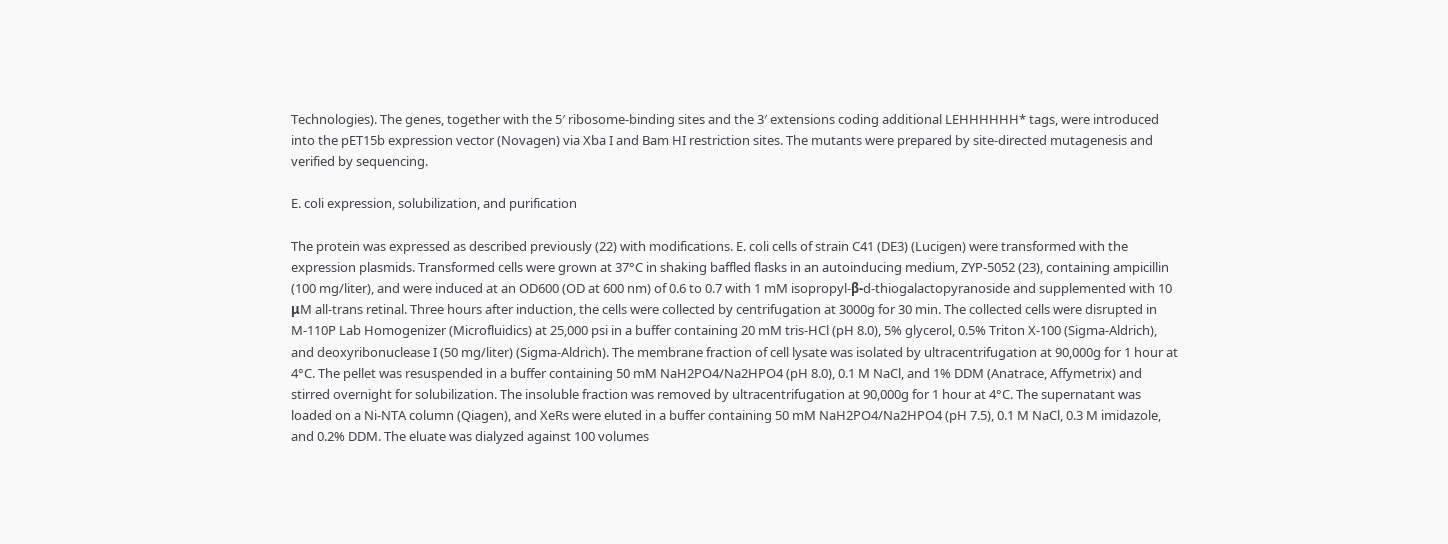Technologies). The genes, together with the 5′ ribosome-binding sites and the 3′ extensions coding additional LEHHHHHH* tags, were introduced into the pET15b expression vector (Novagen) via Xba I and Bam HI restriction sites. The mutants were prepared by site-directed mutagenesis and verified by sequencing.

E. coli expression, solubilization, and purification

The protein was expressed as described previously (22) with modifications. E. coli cells of strain C41 (DE3) (Lucigen) were transformed with the expression plasmids. Transformed cells were grown at 37°C in shaking baffled flasks in an autoinducing medium, ZYP-5052 (23), containing ampicillin (100 mg/liter), and were induced at an OD600 (OD at 600 nm) of 0.6 to 0.7 with 1 mM isopropyl-β-d-thiogalactopyranoside and supplemented with 10 μM all-trans retinal. Three hours after induction, the cells were collected by centrifugation at 3000g for 30 min. The collected cells were disrupted in M-110P Lab Homogenizer (Microfluidics) at 25,000 psi in a buffer containing 20 mM tris-HCl (pH 8.0), 5% glycerol, 0.5% Triton X-100 (Sigma-Aldrich), and deoxyribonuclease I (50 mg/liter) (Sigma-Aldrich). The membrane fraction of cell lysate was isolated by ultracentrifugation at 90,000g for 1 hour at 4°C. The pellet was resuspended in a buffer containing 50 mM NaH2PO4/Na2HPO4 (pH 8.0), 0.1 M NaCl, and 1% DDM (Anatrace, Affymetrix) and stirred overnight for solubilization. The insoluble fraction was removed by ultracentrifugation at 90,000g for 1 hour at 4°C. The supernatant was loaded on a Ni-NTA column (Qiagen), and XeRs were eluted in a buffer containing 50 mM NaH2PO4/Na2HPO4 (pH 7.5), 0.1 M NaCl, 0.3 M imidazole, and 0.2% DDM. The eluate was dialyzed against 100 volumes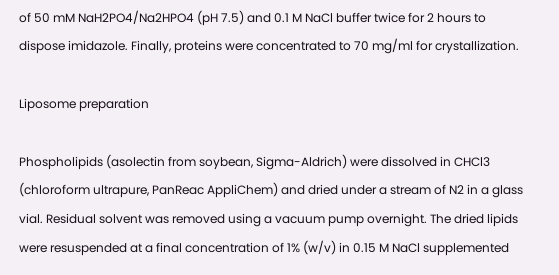of 50 mM NaH2PO4/Na2HPO4 (pH 7.5) and 0.1 M NaCl buffer twice for 2 hours to dispose imidazole. Finally, proteins were concentrated to 70 mg/ml for crystallization.

Liposome preparation

Phospholipids (asolectin from soybean, Sigma-Aldrich) were dissolved in CHCl3 (chloroform ultrapure, PanReac AppliChem) and dried under a stream of N2 in a glass vial. Residual solvent was removed using a vacuum pump overnight. The dried lipids were resuspended at a final concentration of 1% (w/v) in 0.15 M NaCl supplemented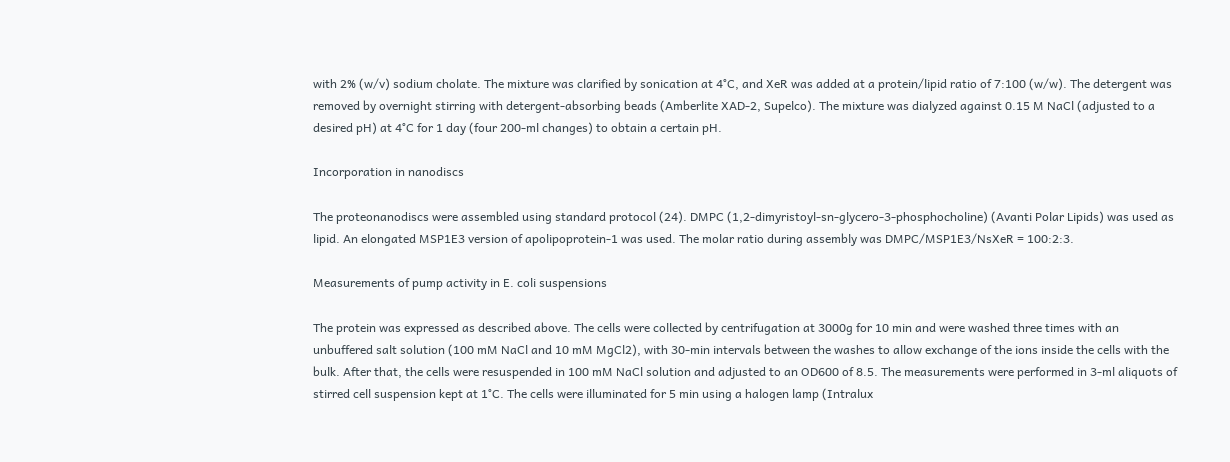with 2% (w/v) sodium cholate. The mixture was clarified by sonication at 4°C, and XeR was added at a protein/lipid ratio of 7:100 (w/w). The detergent was removed by overnight stirring with detergent-absorbing beads (Amberlite XAD-2, Supelco). The mixture was dialyzed against 0.15 M NaCl (adjusted to a desired pH) at 4°C for 1 day (four 200-ml changes) to obtain a certain pH.

Incorporation in nanodiscs

The proteonanodiscs were assembled using standard protocol (24). DMPC (1,2-dimyristoyl-sn-glycero-3-phosphocholine) (Avanti Polar Lipids) was used as lipid. An elongated MSP1E3 version of apolipoprotein-1 was used. The molar ratio during assembly was DMPC/MSP1E3/NsXeR = 100:2:3.

Measurements of pump activity in E. coli suspensions

The protein was expressed as described above. The cells were collected by centrifugation at 3000g for 10 min and were washed three times with an unbuffered salt solution (100 mM NaCl and 10 mM MgCl2), with 30-min intervals between the washes to allow exchange of the ions inside the cells with the bulk. After that, the cells were resuspended in 100 mM NaCl solution and adjusted to an OD600 of 8.5. The measurements were performed in 3-ml aliquots of stirred cell suspension kept at 1°C. The cells were illuminated for 5 min using a halogen lamp (Intralux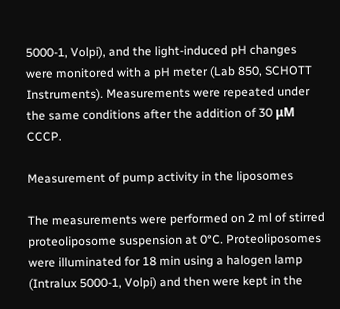5000-1, Volpi), and the light-induced pH changes were monitored with a pH meter (Lab 850, SCHOTT Instruments). Measurements were repeated under the same conditions after the addition of 30 μM CCCP.

Measurement of pump activity in the liposomes

The measurements were performed on 2 ml of stirred proteoliposome suspension at 0°C. Proteoliposomes were illuminated for 18 min using a halogen lamp (Intralux 5000-1, Volpi) and then were kept in the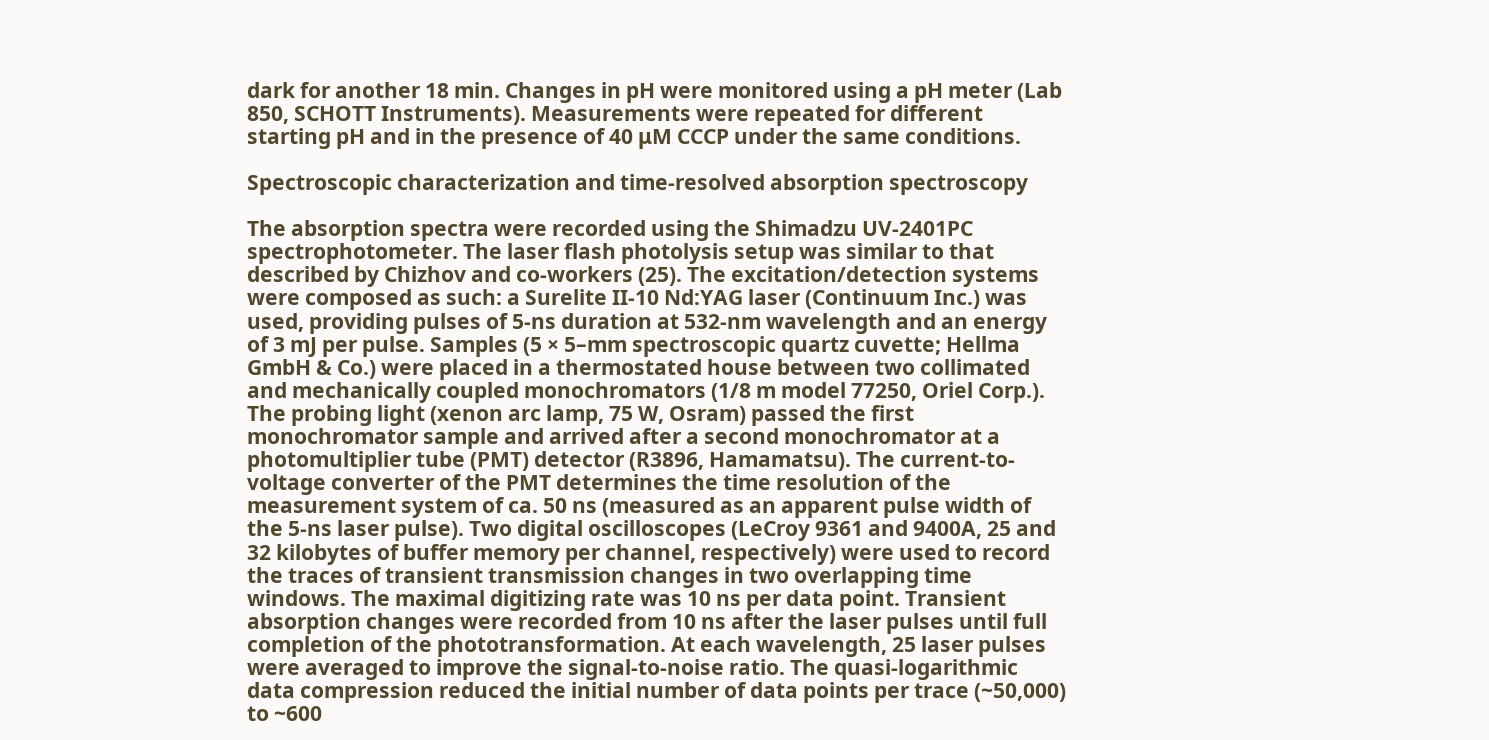dark for another 18 min. Changes in pH were monitored using a pH meter (Lab 850, SCHOTT Instruments). Measurements were repeated for different starting pH and in the presence of 40 μM CCCP under the same conditions.

Spectroscopic characterization and time-resolved absorption spectroscopy

The absorption spectra were recorded using the Shimadzu UV-2401PC spectrophotometer. The laser flash photolysis setup was similar to that described by Chizhov and co-workers (25). The excitation/detection systems were composed as such: a Surelite II-10 Nd:YAG laser (Continuum Inc.) was used, providing pulses of 5-ns duration at 532-nm wavelength and an energy of 3 mJ per pulse. Samples (5 × 5–mm spectroscopic quartz cuvette; Hellma GmbH & Co.) were placed in a thermostated house between two collimated and mechanically coupled monochromators (1/8 m model 77250, Oriel Corp.). The probing light (xenon arc lamp, 75 W, Osram) passed the first monochromator sample and arrived after a second monochromator at a photomultiplier tube (PMT) detector (R3896, Hamamatsu). The current-to-voltage converter of the PMT determines the time resolution of the measurement system of ca. 50 ns (measured as an apparent pulse width of the 5-ns laser pulse). Two digital oscilloscopes (LeCroy 9361 and 9400A, 25 and 32 kilobytes of buffer memory per channel, respectively) were used to record the traces of transient transmission changes in two overlapping time windows. The maximal digitizing rate was 10 ns per data point. Transient absorption changes were recorded from 10 ns after the laser pulses until full completion of the phototransformation. At each wavelength, 25 laser pulses were averaged to improve the signal-to-noise ratio. The quasi-logarithmic data compression reduced the initial number of data points per trace (~50,000) to ~600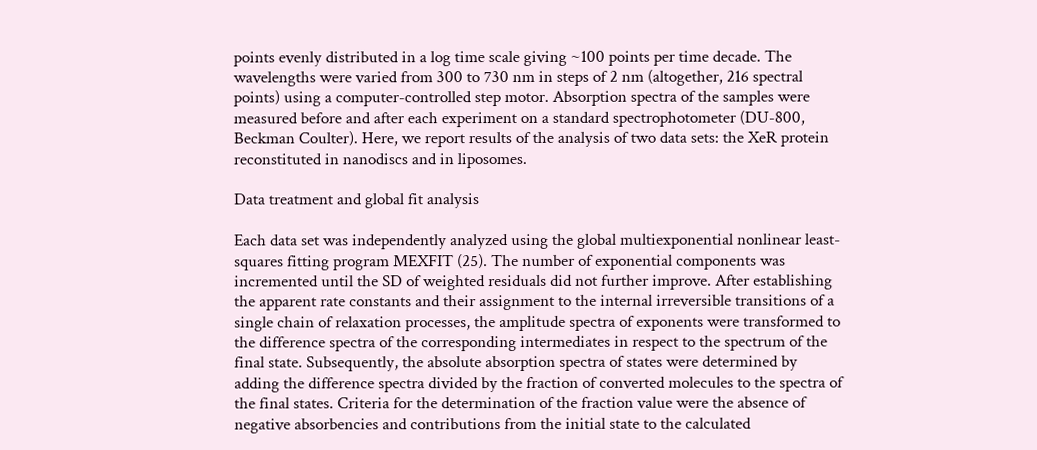points evenly distributed in a log time scale giving ~100 points per time decade. The wavelengths were varied from 300 to 730 nm in steps of 2 nm (altogether, 216 spectral points) using a computer-controlled step motor. Absorption spectra of the samples were measured before and after each experiment on a standard spectrophotometer (DU-800, Beckman Coulter). Here, we report results of the analysis of two data sets: the XeR protein reconstituted in nanodiscs and in liposomes.

Data treatment and global fit analysis

Each data set was independently analyzed using the global multiexponential nonlinear least-squares fitting program MEXFIT (25). The number of exponential components was incremented until the SD of weighted residuals did not further improve. After establishing the apparent rate constants and their assignment to the internal irreversible transitions of a single chain of relaxation processes, the amplitude spectra of exponents were transformed to the difference spectra of the corresponding intermediates in respect to the spectrum of the final state. Subsequently, the absolute absorption spectra of states were determined by adding the difference spectra divided by the fraction of converted molecules to the spectra of the final states. Criteria for the determination of the fraction value were the absence of negative absorbencies and contributions from the initial state to the calculated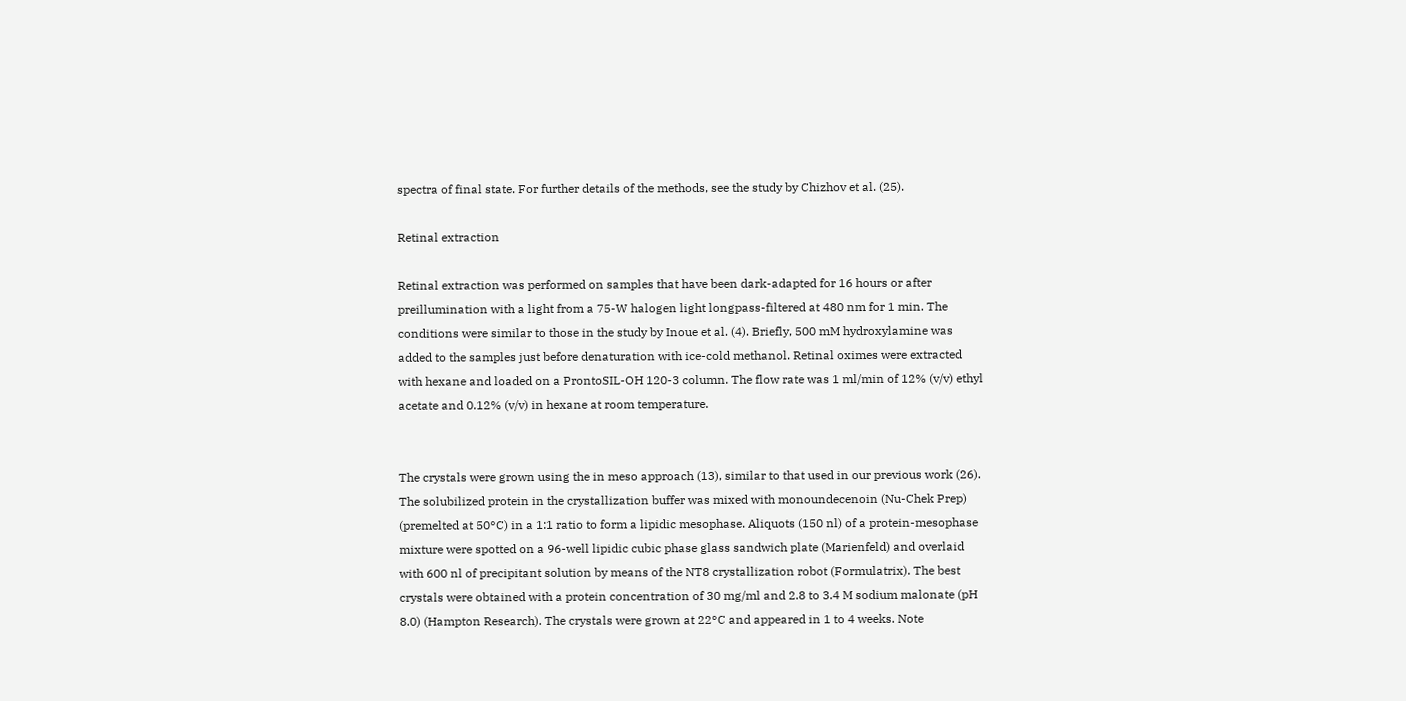spectra of final state. For further details of the methods, see the study by Chizhov et al. (25).

Retinal extraction

Retinal extraction was performed on samples that have been dark-adapted for 16 hours or after preillumination with a light from a 75-W halogen light longpass-filtered at 480 nm for 1 min. The conditions were similar to those in the study by Inoue et al. (4). Briefly, 500 mM hydroxylamine was added to the samples just before denaturation with ice-cold methanol. Retinal oximes were extracted with hexane and loaded on a ProntoSIL-OH 120-3 column. The flow rate was 1 ml/min of 12% (v/v) ethyl acetate and 0.12% (v/v) in hexane at room temperature.


The crystals were grown using the in meso approach (13), similar to that used in our previous work (26). The solubilized protein in the crystallization buffer was mixed with monoundecenoin (Nu-Chek Prep) (premelted at 50°C) in a 1:1 ratio to form a lipidic mesophase. Aliquots (150 nl) of a protein-mesophase mixture were spotted on a 96-well lipidic cubic phase glass sandwich plate (Marienfeld) and overlaid with 600 nl of precipitant solution by means of the NT8 crystallization robot (Formulatrix). The best crystals were obtained with a protein concentration of 30 mg/ml and 2.8 to 3.4 M sodium malonate (pH 8.0) (Hampton Research). The crystals were grown at 22°C and appeared in 1 to 4 weeks. Note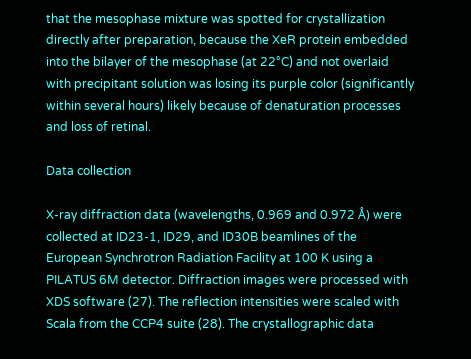that the mesophase mixture was spotted for crystallization directly after preparation, because the XeR protein embedded into the bilayer of the mesophase (at 22°C) and not overlaid with precipitant solution was losing its purple color (significantly within several hours) likely because of denaturation processes and loss of retinal.

Data collection

X-ray diffraction data (wavelengths, 0.969 and 0.972 Å) were collected at ID23-1, ID29, and ID30B beamlines of the European Synchrotron Radiation Facility at 100 K using a PILATUS 6M detector. Diffraction images were processed with XDS software (27). The reflection intensities were scaled with Scala from the CCP4 suite (28). The crystallographic data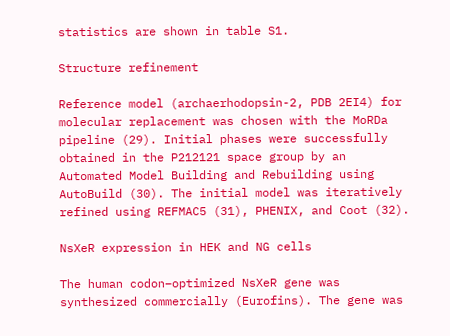statistics are shown in table S1.

Structure refinement

Reference model (archaerhodopsin-2, PDB 2EI4) for molecular replacement was chosen with the MoRDa pipeline (29). Initial phases were successfully obtained in the P212121 space group by an Automated Model Building and Rebuilding using AutoBuild (30). The initial model was iteratively refined using REFMAC5 (31), PHENIX, and Coot (32).

NsXeR expression in HEK and NG cells

The human codon–optimized NsXeR gene was synthesized commercially (Eurofins). The gene was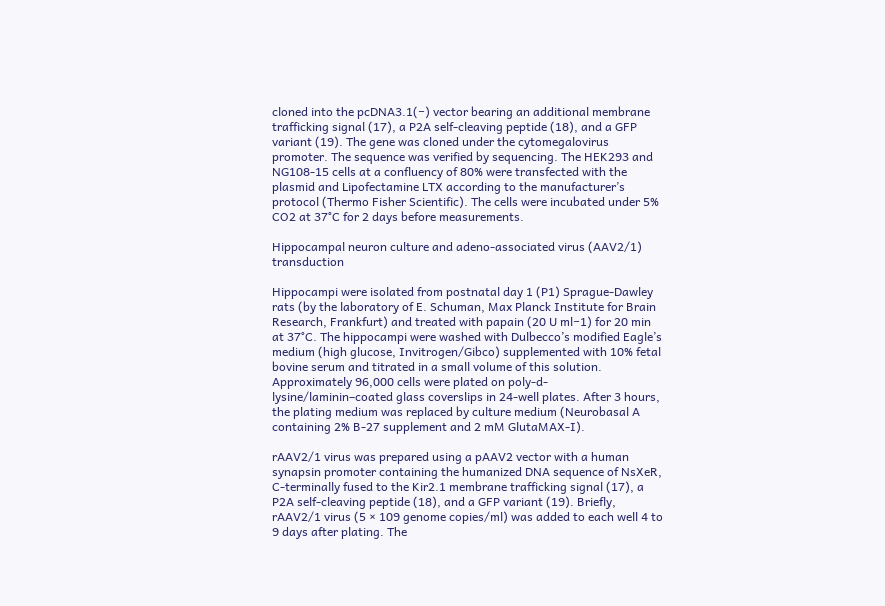cloned into the pcDNA3.1(−) vector bearing an additional membrane trafficking signal (17), a P2A self-cleaving peptide (18), and a GFP variant (19). The gene was cloned under the cytomegalovirus promoter. The sequence was verified by sequencing. The HEK293 and NG108-15 cells at a confluency of 80% were transfected with the plasmid and Lipofectamine LTX according to the manufacturer’s protocol (Thermo Fisher Scientific). The cells were incubated under 5% CO2 at 37°C for 2 days before measurements.

Hippocampal neuron culture and adeno-associated virus (AAV2/1) transduction

Hippocampi were isolated from postnatal day 1 (P1) Sprague-Dawley rats (by the laboratory of E. Schuman, Max Planck Institute for Brain Research, Frankfurt) and treated with papain (20 U ml−1) for 20 min at 37°C. The hippocampi were washed with Dulbecco’s modified Eagle’s medium (high glucose, Invitrogen/Gibco) supplemented with 10% fetal bovine serum and titrated in a small volume of this solution. Approximately 96,000 cells were plated on poly-d-lysine/laminin–coated glass coverslips in 24-well plates. After 3 hours, the plating medium was replaced by culture medium (Neurobasal A containing 2% B-27 supplement and 2 mM GlutaMAX-I).

rAAV2/1 virus was prepared using a pAAV2 vector with a human synapsin promoter containing the humanized DNA sequence of NsXeR, C-terminally fused to the Kir2.1 membrane trafficking signal (17), a P2A self-cleaving peptide (18), and a GFP variant (19). Briefly, rAAV2/1 virus (5 × 109 genome copies/ml) was added to each well 4 to 9 days after plating. The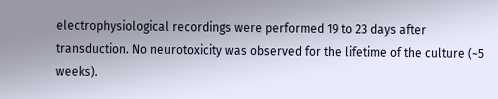electrophysiological recordings were performed 19 to 23 days after transduction. No neurotoxicity was observed for the lifetime of the culture (~5 weeks).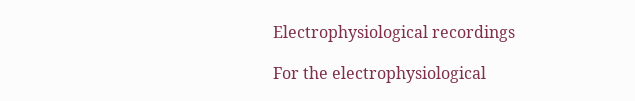Electrophysiological recordings

For the electrophysiological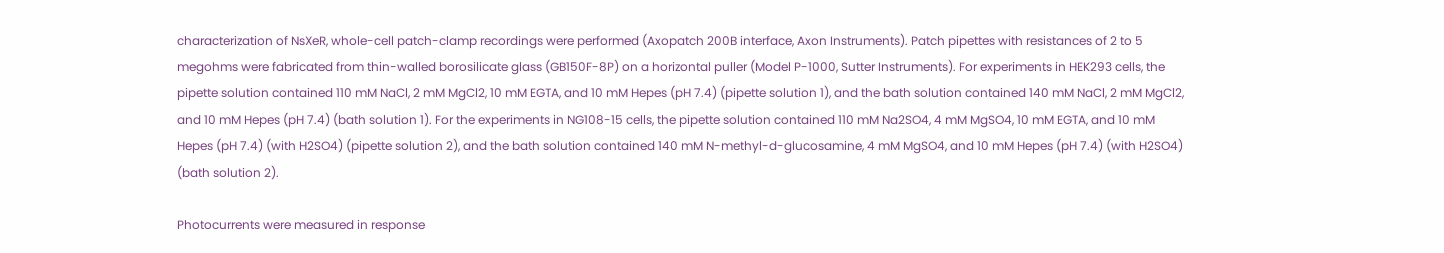characterization of NsXeR, whole-cell patch-clamp recordings were performed (Axopatch 200B interface, Axon Instruments). Patch pipettes with resistances of 2 to 5 megohms were fabricated from thin-walled borosilicate glass (GB150F-8P) on a horizontal puller (Model P-1000, Sutter Instruments). For experiments in HEK293 cells, the pipette solution contained 110 mM NaCl, 2 mM MgCl2, 10 mM EGTA, and 10 mM Hepes (pH 7.4) (pipette solution 1), and the bath solution contained 140 mM NaCl, 2 mM MgCl2, and 10 mM Hepes (pH 7.4) (bath solution 1). For the experiments in NG108-15 cells, the pipette solution contained 110 mM Na2SO4, 4 mM MgSO4, 10 mM EGTA, and 10 mM Hepes (pH 7.4) (with H2SO4) (pipette solution 2), and the bath solution contained 140 mM N-methyl-d-glucosamine, 4 mM MgSO4, and 10 mM Hepes (pH 7.4) (with H2SO4) (bath solution 2).

Photocurrents were measured in response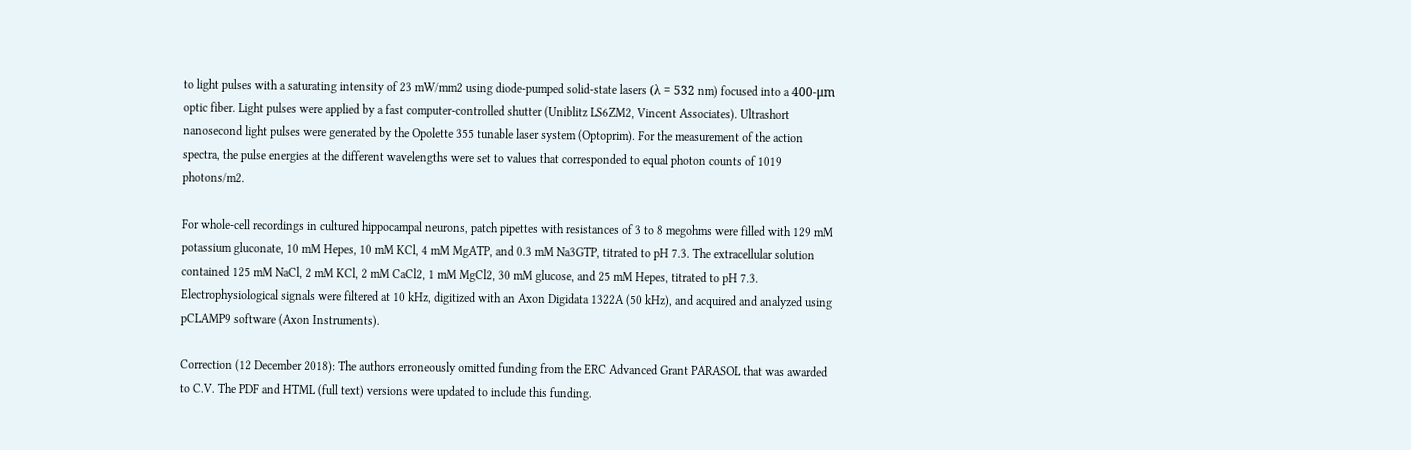to light pulses with a saturating intensity of 23 mW/mm2 using diode-pumped solid-state lasers (λ = 532 nm) focused into a 400-μm optic fiber. Light pulses were applied by a fast computer-controlled shutter (Uniblitz LS6ZM2, Vincent Associates). Ultrashort nanosecond light pulses were generated by the Opolette 355 tunable laser system (Optoprim). For the measurement of the action spectra, the pulse energies at the different wavelengths were set to values that corresponded to equal photon counts of 1019 photons/m2.

For whole-cell recordings in cultured hippocampal neurons, patch pipettes with resistances of 3 to 8 megohms were filled with 129 mM potassium gluconate, 10 mM Hepes, 10 mM KCl, 4 mM MgATP, and 0.3 mM Na3GTP, titrated to pH 7.3. The extracellular solution contained 125 mM NaCl, 2 mM KCl, 2 mM CaCl2, 1 mM MgCl2, 30 mM glucose, and 25 mM Hepes, titrated to pH 7.3. Electrophysiological signals were filtered at 10 kHz, digitized with an Axon Digidata 1322A (50 kHz), and acquired and analyzed using pCLAMP9 software (Axon Instruments).

Correction (12 December 2018): The authors erroneously omitted funding from the ERC Advanced Grant PARASOL that was awarded to C.V. The PDF and HTML (full text) versions were updated to include this funding.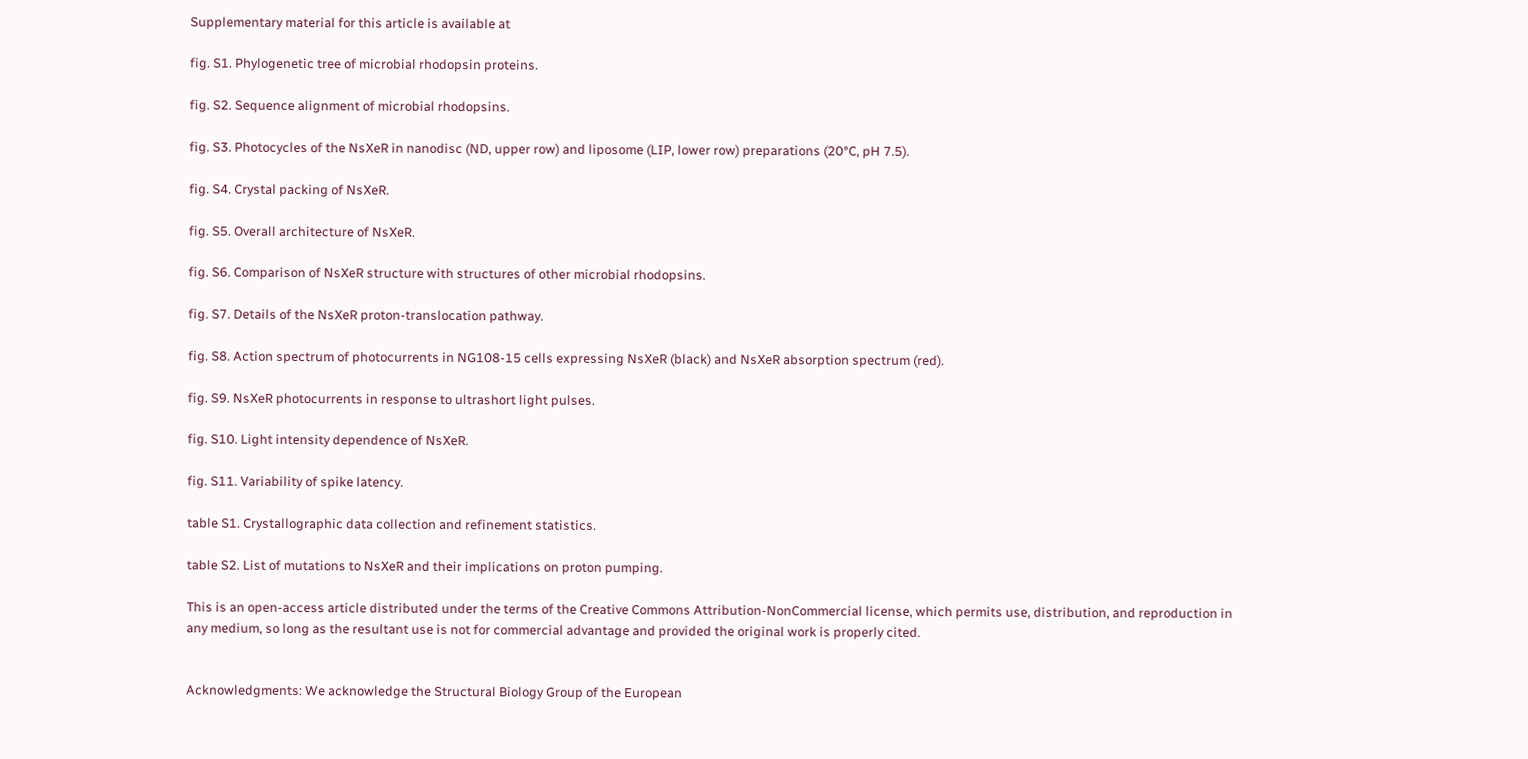Supplementary material for this article is available at

fig. S1. Phylogenetic tree of microbial rhodopsin proteins.

fig. S2. Sequence alignment of microbial rhodopsins.

fig. S3. Photocycles of the NsXeR in nanodisc (ND, upper row) and liposome (LIP, lower row) preparations (20°C, pH 7.5).

fig. S4. Crystal packing of NsXeR.

fig. S5. Overall architecture of NsXeR.

fig. S6. Comparison of NsXeR structure with structures of other microbial rhodopsins.

fig. S7. Details of the NsXeR proton-translocation pathway.

fig. S8. Action spectrum of photocurrents in NG108-15 cells expressing NsXeR (black) and NsXeR absorption spectrum (red).

fig. S9. NsXeR photocurrents in response to ultrashort light pulses.

fig. S10. Light intensity dependence of NsXeR.

fig. S11. Variability of spike latency.

table S1. Crystallographic data collection and refinement statistics.

table S2. List of mutations to NsXeR and their implications on proton pumping.

This is an open-access article distributed under the terms of the Creative Commons Attribution-NonCommercial license, which permits use, distribution, and reproduction in any medium, so long as the resultant use is not for commercial advantage and provided the original work is properly cited.


Acknowledgments: We acknowledge the Structural Biology Group of the European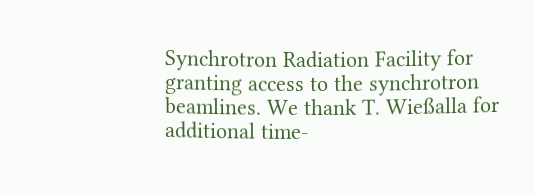Synchrotron Radiation Facility for granting access to the synchrotron beamlines. We thank T. Wießalla for additional time-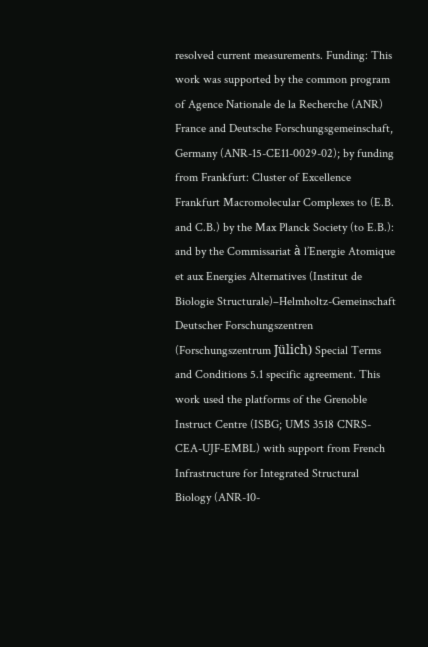resolved current measurements. Funding: This work was supported by the common program of Agence Nationale de la Recherche (ANR) France and Deutsche Forschungsgemeinschaft, Germany (ANR-15-CE11-0029-02); by funding from Frankfurt: Cluster of Excellence Frankfurt Macromolecular Complexes to (E.B. and C.B.) by the Max Planck Society (to E.B.): and by the Commissariat à l’Energie Atomique et aux Energies Alternatives (Institut de Biologie Structurale)–Helmholtz-Gemeinschaft Deutscher Forschungszentren (Forschungszentrum Jülich) Special Terms and Conditions 5.1 specific agreement. This work used the platforms of the Grenoble Instruct Centre (ISBG; UMS 3518 CNRS-CEA-UJF-EMBL) with support from French Infrastructure for Integrated Structural Biology (ANR-10-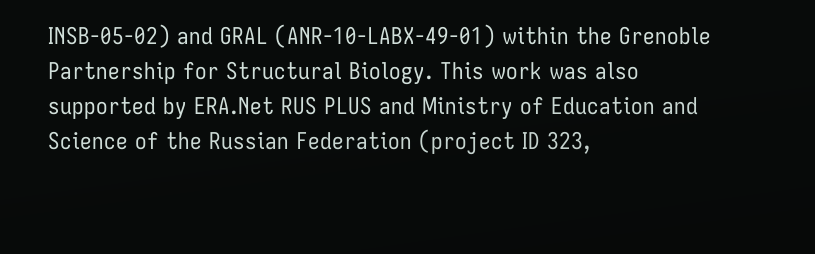INSB-05-02) and GRAL (ANR-10-LABX-49-01) within the Grenoble Partnership for Structural Biology. This work was also supported by ERA.Net RUS PLUS and Ministry of Education and Science of the Russian Federation (project ID 323,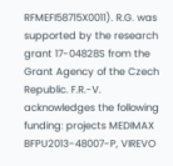RFMEFI58715X0011). R.G. was supported by the research grant 17-04828S from the Grant Agency of the Czech Republic. F.R.-V. acknowledges the following funding: projects MEDIMAX BFPU2013-48007-P, VIREVO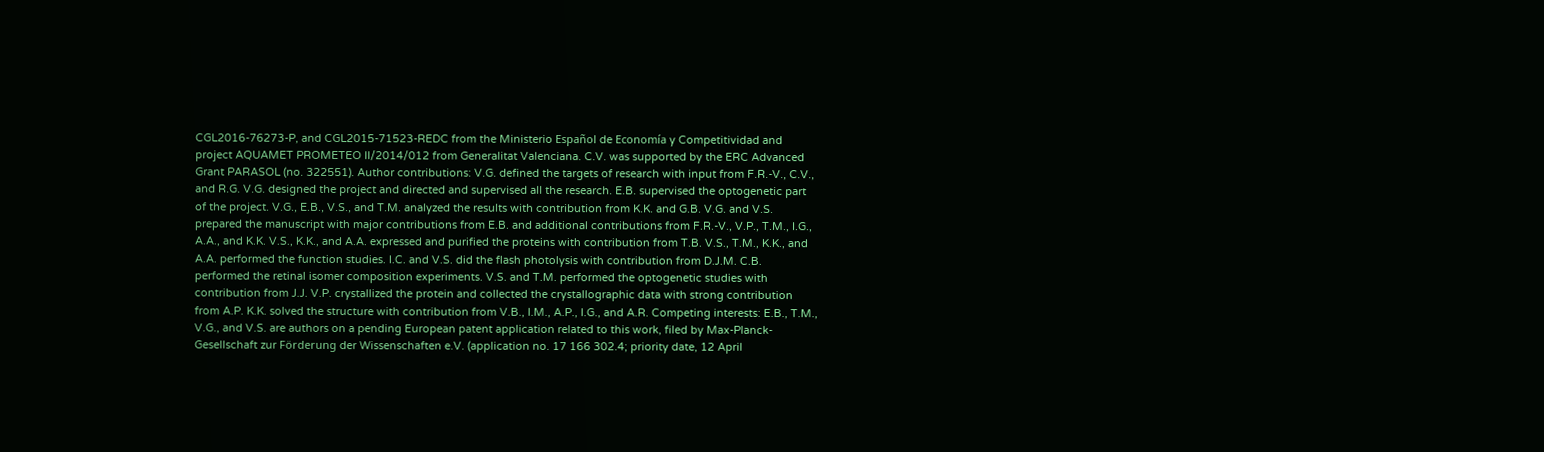CGL2016-76273-P, and CGL2015-71523-REDC from the Ministerio Español de Economía y Competitividad and project AQUAMET PROMETEO II/2014/012 from Generalitat Valenciana. C.V. was supported by the ERC Advanced Grant PARASOL (no. 322551). Author contributions: V.G. defined the targets of research with input from F.R.-V., C.V., and R.G. V.G. designed the project and directed and supervised all the research. E.B. supervised the optogenetic part of the project. V.G., E.B., V.S., and T.M. analyzed the results with contribution from K.K. and G.B. V.G. and V.S. prepared the manuscript with major contributions from E.B. and additional contributions from F.R.-V., V.P., T.M., I.G., A.A., and K.K. V.S., K.K., and A.A. expressed and purified the proteins with contribution from T.B. V.S., T.M., K.K., and A.A. performed the function studies. I.C. and V.S. did the flash photolysis with contribution from D.J.M. C.B. performed the retinal isomer composition experiments. V.S. and T.M. performed the optogenetic studies with contribution from J.J. V.P. crystallized the protein and collected the crystallographic data with strong contribution from A.P. K.K. solved the structure with contribution from V.B., I.M., A.P., I.G., and A.R. Competing interests: E.B., T.M., V.G., and V.S. are authors on a pending European patent application related to this work, filed by Max-Planck-Gesellschaft zur Förderung der Wissenschaften e.V. (application no. 17 166 302.4; priority date, 12 April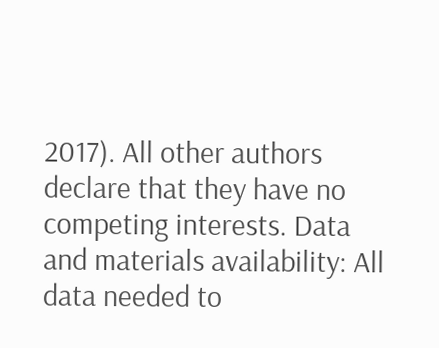2017). All other authors declare that they have no competing interests. Data and materials availability: All data needed to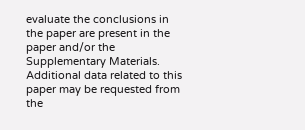evaluate the conclusions in the paper are present in the paper and/or the Supplementary Materials. Additional data related to this paper may be requested from the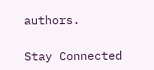authors.

Stay Connected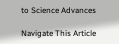to Science Advances

Navigate This Article